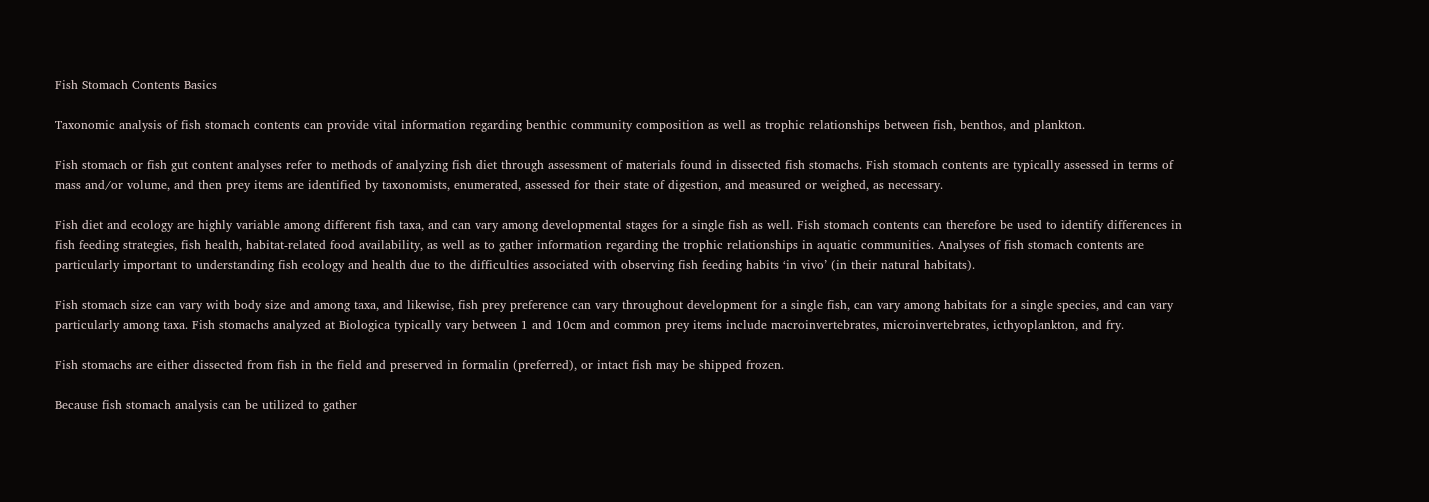Fish Stomach Contents Basics

Taxonomic analysis of fish stomach contents can provide vital information regarding benthic community composition as well as trophic relationships between fish, benthos, and plankton.

Fish stomach or fish gut content analyses refer to methods of analyzing fish diet through assessment of materials found in dissected fish stomachs. Fish stomach contents are typically assessed in terms of mass and/or volume, and then prey items are identified by taxonomists, enumerated, assessed for their state of digestion, and measured or weighed, as necessary.

Fish diet and ecology are highly variable among different fish taxa, and can vary among developmental stages for a single fish as well. Fish stomach contents can therefore be used to identify differences in fish feeding strategies, fish health, habitat-related food availability, as well as to gather information regarding the trophic relationships in aquatic communities. Analyses of fish stomach contents are particularly important to understanding fish ecology and health due to the difficulties associated with observing fish feeding habits ‘in vivo’ (in their natural habitats).

Fish stomach size can vary with body size and among taxa, and likewise, fish prey preference can vary throughout development for a single fish, can vary among habitats for a single species, and can vary particularly among taxa. Fish stomachs analyzed at Biologica typically vary between 1 and 10cm and common prey items include macroinvertebrates, microinvertebrates, icthyoplankton, and fry.

Fish stomachs are either dissected from fish in the field and preserved in formalin (preferred), or intact fish may be shipped frozen.

Because fish stomach analysis can be utilized to gather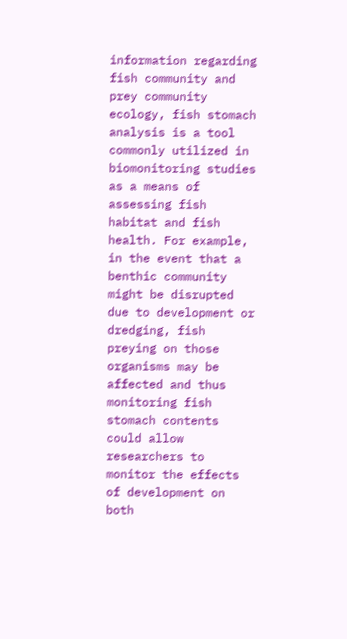information regarding fish community and prey community ecology, fish stomach analysis is a tool commonly utilized in biomonitoring studies as a means of assessing fish habitat and fish health. For example, in the event that a benthic community might be disrupted due to development or dredging, fish preying on those organisms may be affected and thus monitoring fish stomach contents could allow researchers to monitor the effects of development on both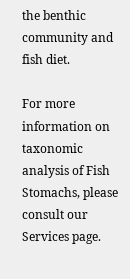the benthic community and fish diet.

For more information on taxonomic analysis of Fish Stomachs, please consult our Services page.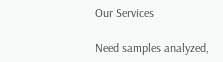Our Services

Need samples analyzed,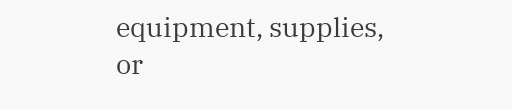equipment, supplies, or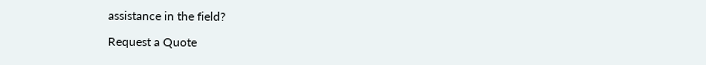assistance in the field?

Request a Quote